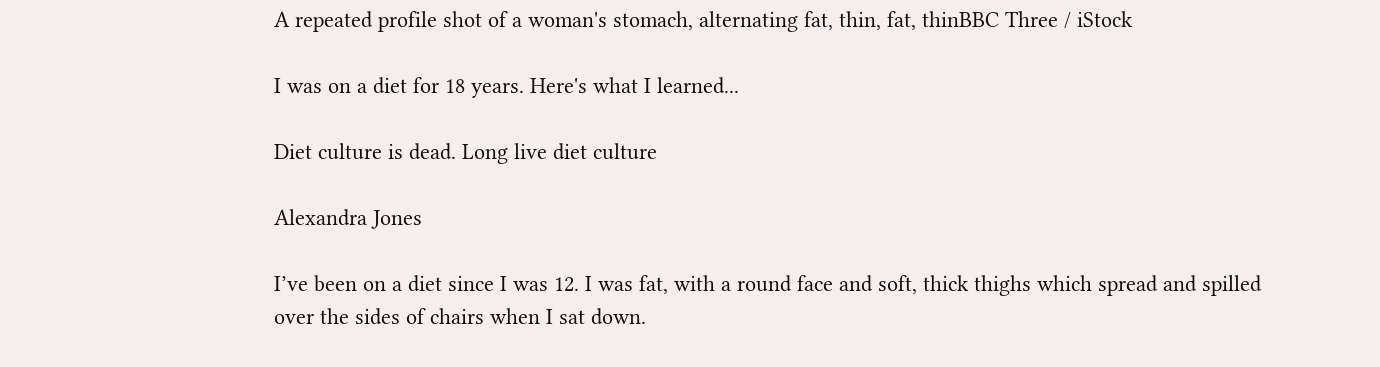A repeated profile shot of a woman's stomach, alternating fat, thin, fat, thinBBC Three / iStock

I was on a diet for 18 years. Here's what I learned...

Diet culture is dead. Long live diet culture

Alexandra Jones

I’ve been on a diet since I was 12. I was fat, with a round face and soft, thick thighs which spread and spilled over the sides of chairs when I sat down.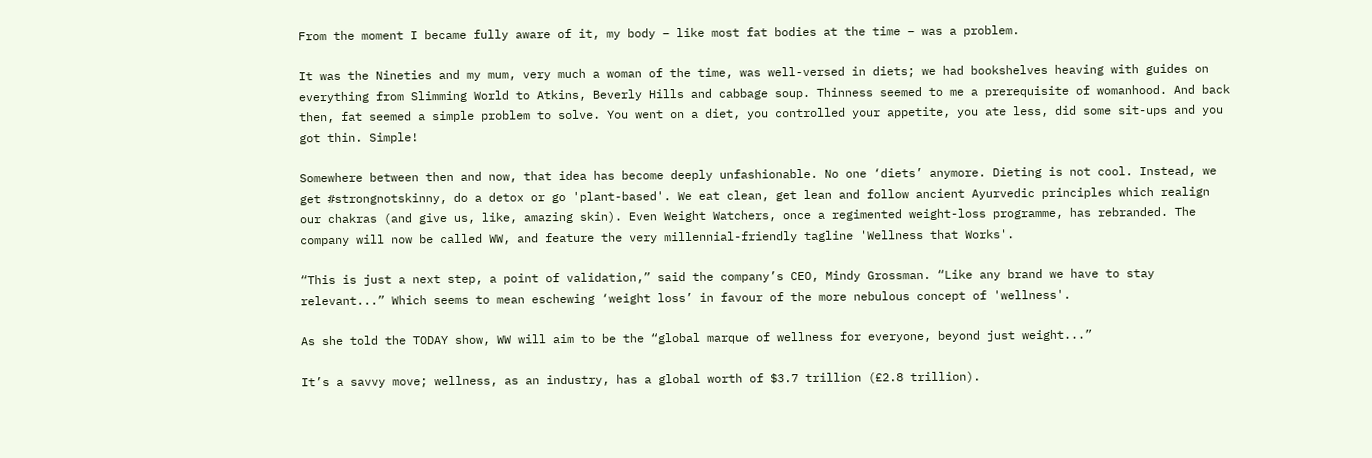From the moment I became fully aware of it, my body – like most fat bodies at the time – was a problem.

It was the Nineties and my mum, very much a woman of the time, was well-versed in diets; we had bookshelves heaving with guides on everything from Slimming World to Atkins, Beverly Hills and cabbage soup. Thinness seemed to me a prerequisite of womanhood. And back then, fat seemed a simple problem to solve. You went on a diet, you controlled your appetite, you ate less, did some sit-ups and you got thin. Simple!

Somewhere between then and now, that idea has become deeply unfashionable. No one ‘diets’ anymore. Dieting is not cool. Instead, we get #strongnotskinny, do a detox or go 'plant-based'. We eat clean, get lean and follow ancient Ayurvedic principles which realign our chakras (and give us, like, amazing skin). Even Weight Watchers, once a regimented weight-loss programme, has rebranded. The company will now be called WW, and feature the very millennial-friendly tagline 'Wellness that Works'.

“This is just a next step, a point of validation,” said the company’s CEO, Mindy Grossman. “Like any brand we have to stay relevant...” Which seems to mean eschewing ‘weight loss’ in favour of the more nebulous concept of 'wellness'.

As she told the TODAY show, WW will aim to be the “global marque of wellness for everyone, beyond just weight...”

It’s a savvy move; wellness, as an industry, has a global worth of $3.7 trillion (£2.8 trillion).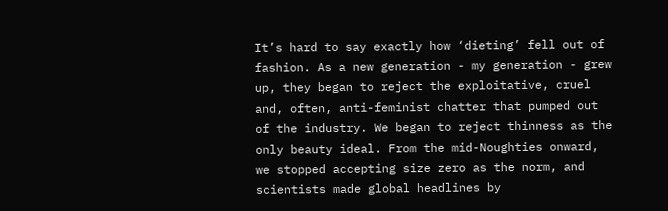It’s hard to say exactly how ‘dieting’ fell out of fashion. As a new generation - my generation - grew up, they began to reject the exploitative, cruel and, often, anti-feminist chatter that pumped out of the industry. We began to reject thinness as the only beauty ideal. From the mid-Noughties onward, we stopped accepting size zero as the norm, and scientists made global headlines by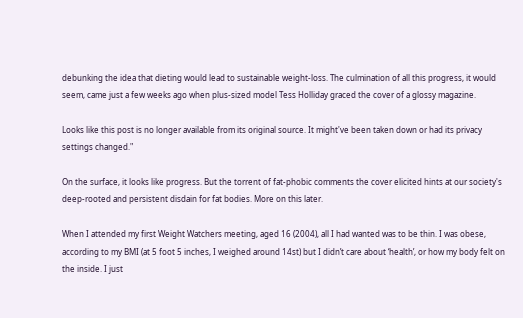debunking the idea that dieting would lead to sustainable weight-loss. The culmination of all this progress, it would seem, came just a few weeks ago when plus-sized model Tess Holliday graced the cover of a glossy magazine.

Looks like this post is no longer available from its original source. It might've been taken down or had its privacy settings changed."

On the surface, it looks like progress. But the torrent of fat-phobic comments the cover elicited hints at our society's deep-rooted and persistent disdain for fat bodies. More on this later.

When I attended my first Weight Watchers meeting, aged 16 (2004), all I had wanted was to be thin. I was obese, according to my BMI (at 5 foot 5 inches, I weighed around 14st) but I didn’t care about ‘health’, or how my body felt on the inside. I just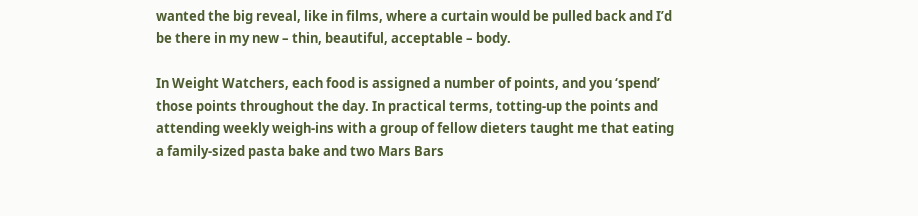wanted the big reveal, like in films, where a curtain would be pulled back and I’d be there in my new – thin, beautiful, acceptable – body.

In Weight Watchers, each food is assigned a number of points, and you ‘spend’ those points throughout the day. In practical terms, totting-up the points and attending weekly weigh-ins with a group of fellow dieters taught me that eating a family-sized pasta bake and two Mars Bars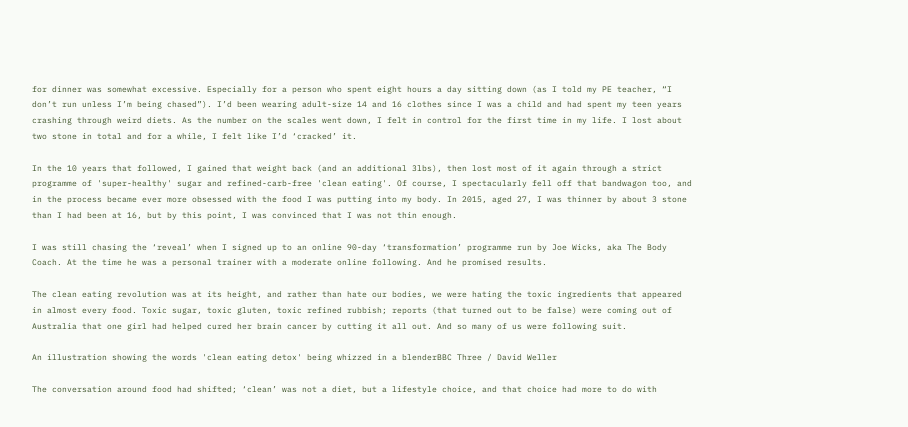for dinner was somewhat excessive. Especially for a person who spent eight hours a day sitting down (as I told my PE teacher, “I don’t run unless I’m being chased”). I’d been wearing adult-size 14 and 16 clothes since I was a child and had spent my teen years crashing through weird diets. As the number on the scales went down, I felt in control for the first time in my life. I lost about two stone in total and for a while, I felt like I’d ‘cracked’ it.

In the 10 years that followed, I gained that weight back (and an additional 3lbs), then lost most of it again through a strict programme of 'super-healthy' sugar and refined-carb-free 'clean eating'. Of course, I spectacularly fell off that bandwagon too, and in the process became ever more obsessed with the food I was putting into my body. In 2015, aged 27, I was thinner by about 3 stone than I had been at 16, but by this point, I was convinced that I was not thin enough.

I was still chasing the ‘reveal’ when I signed up to an online 90-day ‘transformation’ programme run by Joe Wicks, aka The Body Coach. At the time he was a personal trainer with a moderate online following. And he promised results.

The clean eating revolution was at its height, and rather than hate our bodies, we were hating the toxic ingredients that appeared in almost every food. Toxic sugar, toxic gluten, toxic refined rubbish; reports (that turned out to be false) were coming out of Australia that one girl had helped cured her brain cancer by cutting it all out. And so many of us were following suit.

An illustration showing the words 'clean eating detox' being whizzed in a blenderBBC Three / David Weller

The conversation around food had shifted; ‘clean’ was not a diet, but a lifestyle choice, and that choice had more to do with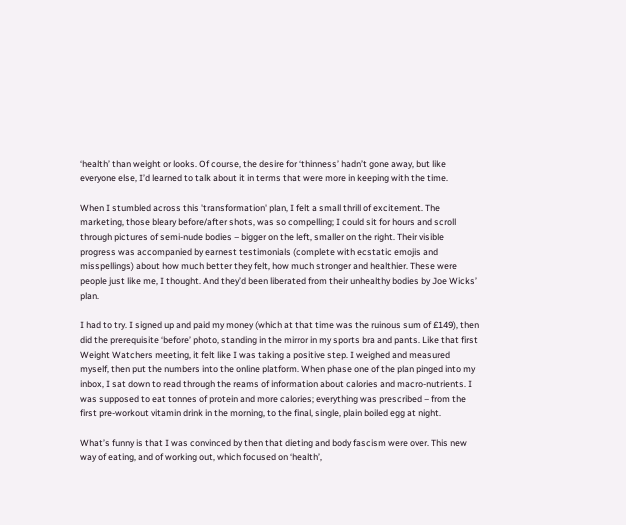‘health’ than weight or looks. Of course, the desire for ‘thinness’ hadn’t gone away, but like everyone else, I’d learned to talk about it in terms that were more in keeping with the time.

When I stumbled across this 'transformation' plan, I felt a small thrill of excitement. The marketing, those bleary before/after shots, was so compelling; I could sit for hours and scroll through pictures of semi-nude bodies – bigger on the left, smaller on the right. Their visible progress was accompanied by earnest testimonials (complete with ecstatic emojis and misspellings) about how much better they felt, how much stronger and healthier. These were people just like me, I thought. And they’d been liberated from their unhealthy bodies by Joe Wicks’ plan.

I had to try. I signed up and paid my money (which at that time was the ruinous sum of £149), then did the prerequisite ‘before’ photo, standing in the mirror in my sports bra and pants. Like that first Weight Watchers meeting, it felt like I was taking a positive step. I weighed and measured myself, then put the numbers into the online platform. When phase one of the plan pinged into my inbox, I sat down to read through the reams of information about calories and macro-nutrients. I was supposed to eat tonnes of protein and more calories; everything was prescribed – from the first pre-workout vitamin drink in the morning, to the final, single, plain boiled egg at night.

What’s funny is that I was convinced by then that dieting and body fascism were over. This new way of eating, and of working out, which focused on ‘health’,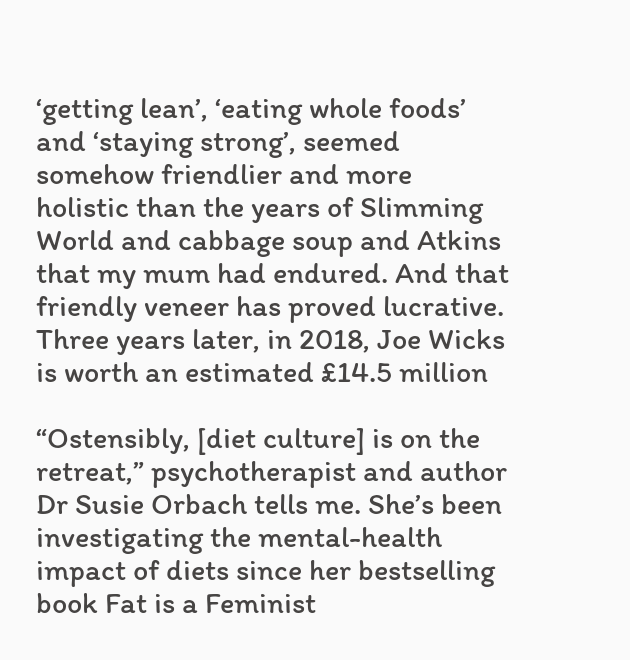‘getting lean’, ‘eating whole foods’ and ‘staying strong’, seemed somehow friendlier and more holistic than the years of Slimming World and cabbage soup and Atkins that my mum had endured. And that friendly veneer has proved lucrative. Three years later, in 2018, Joe Wicks is worth an estimated £14.5 million

“Ostensibly, [diet culture] is on the retreat,” psychotherapist and author Dr Susie Orbach tells me. She’s been investigating the mental-health impact of diets since her bestselling book Fat is a Feminist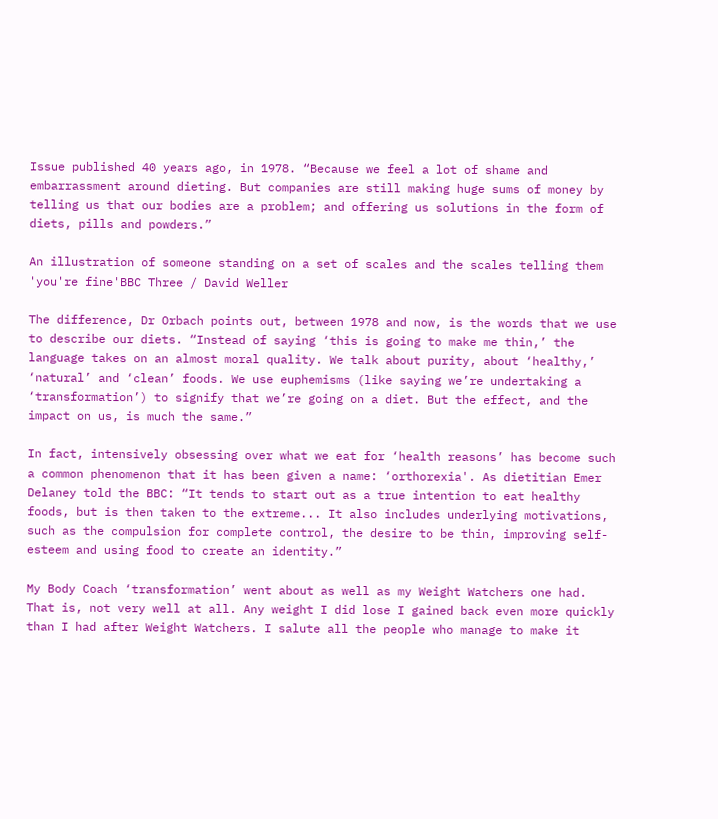Issue published 40 years ago, in 1978. “Because we feel a lot of shame and embarrassment around dieting. But companies are still making huge sums of money by telling us that our bodies are a problem; and offering us solutions in the form of diets, pills and powders.”

An illustration of someone standing on a set of scales and the scales telling them 'you're fine'BBC Three / David Weller

The difference, Dr Orbach points out, between 1978 and now, is the words that we use to describe our diets. “Instead of saying ‘this is going to make me thin,’ the language takes on an almost moral quality. We talk about purity, about ‘healthy,’ ‘natural’ and ‘clean’ foods. We use euphemisms (like saying we’re undertaking a ‘transformation’) to signify that we’re going on a diet. But the effect, and the impact on us, is much the same.”

In fact, intensively obsessing over what we eat for ‘health reasons’ has become such a common phenomenon that it has been given a name: ‘orthorexia'. As dietitian Emer Delaney told the BBC: “It tends to start out as a true intention to eat healthy foods, but is then taken to the extreme... It also includes underlying motivations, such as the compulsion for complete control, the desire to be thin, improving self-esteem and using food to create an identity.”

My Body Coach ‘transformation’ went about as well as my Weight Watchers one had. That is, not very well at all. Any weight I did lose I gained back even more quickly than I had after Weight Watchers. I salute all the people who manage to make it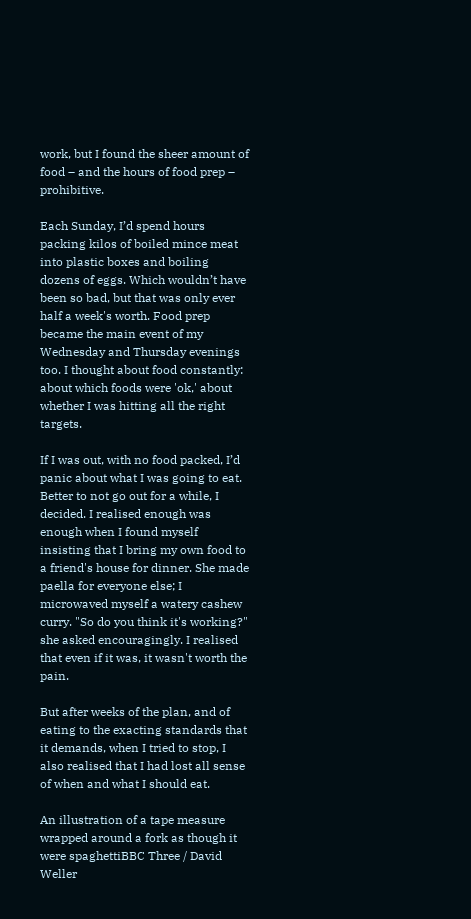work, but I found the sheer amount of food – and the hours of food prep – prohibitive.

Each Sunday, I’d spend hours packing kilos of boiled mince meat into plastic boxes and boiling dozens of eggs. Which wouldn’t have been so bad, but that was only ever half a week's worth. Food prep became the main event of my Wednesday and Thursday evenings too. I thought about food constantly: about which foods were 'ok,' about whether I was hitting all the right targets.

If I was out, with no food packed, I’d panic about what I was going to eat. Better to not go out for a while, I decided. I realised enough was enough when I found myself insisting that I bring my own food to a friend's house for dinner. She made paella for everyone else; I microwaved myself a watery cashew curry. "So do you think it's working?" she asked encouragingly. I realised that even if it was, it wasn't worth the pain.

But after weeks of the plan, and of eating to the exacting standards that it demands, when I tried to stop, I also realised that I had lost all sense of when and what I should eat.

An illustration of a tape measure wrapped around a fork as though it were spaghettiBBC Three / David Weller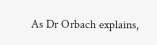As Dr Orbach explains,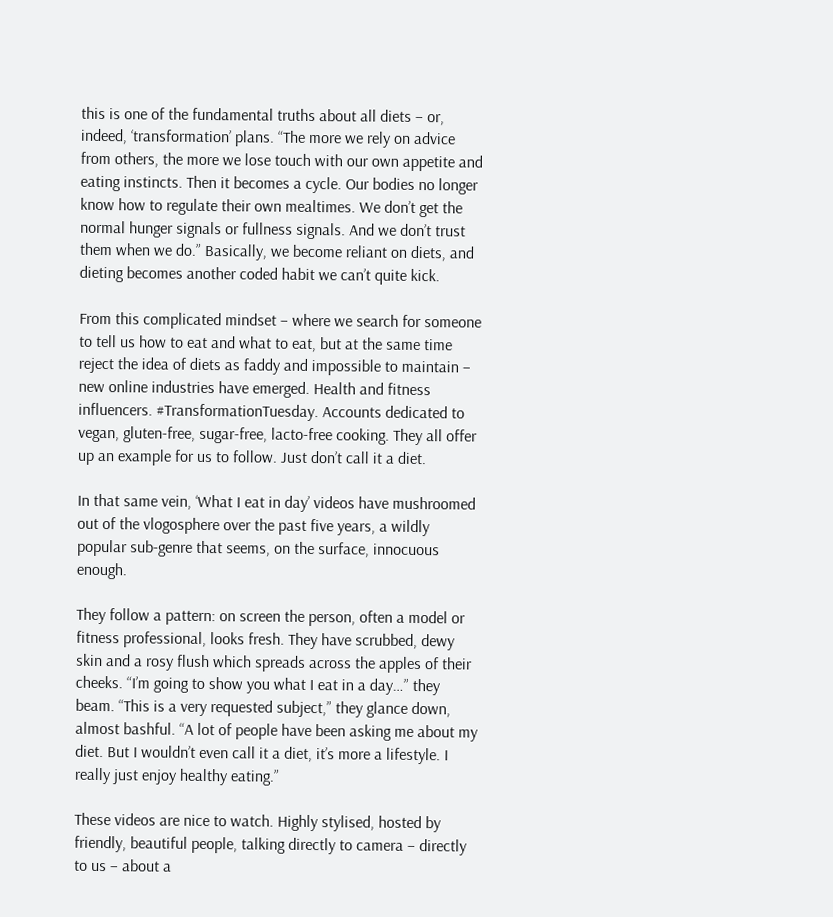this is one of the fundamental truths about all diets – or, indeed, ‘transformation’ plans. “The more we rely on advice from others, the more we lose touch with our own appetite and eating instincts. Then it becomes a cycle. Our bodies no longer know how to regulate their own mealtimes. We don’t get the normal hunger signals or fullness signals. And we don’t trust them when we do.” Basically, we become reliant on diets, and dieting becomes another coded habit we can’t quite kick.

From this complicated mindset – where we search for someone to tell us how to eat and what to eat, but at the same time reject the idea of diets as faddy and impossible to maintain – new online industries have emerged. Health and fitness influencers. #TransformationTuesday. Accounts dedicated to vegan, gluten-free, sugar-free, lacto-free cooking. They all offer up an example for us to follow. Just don’t call it a diet.

In that same vein, ‘What I eat in day’ videos have mushroomed out of the vlogosphere over the past five years, a wildly popular sub-genre that seems, on the surface, innocuous enough.

They follow a pattern: on screen the person, often a model or fitness professional, looks fresh. They have scrubbed, dewy skin and a rosy flush which spreads across the apples of their cheeks. “I’m going to show you what I eat in a day…” they beam. “This is a very requested subject,” they glance down, almost bashful. “A lot of people have been asking me about my diet. But I wouldn’t even call it a diet, it’s more a lifestyle. I really just enjoy healthy eating.”

These videos are nice to watch. Highly stylised, hosted by friendly, beautiful people, talking directly to camera – directly to us – about a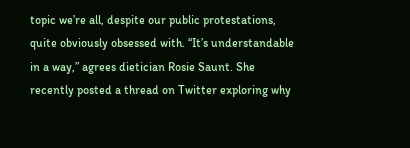topic we’re all, despite our public protestations, quite obviously obsessed with. “It’s understandable in a way,” agrees dietician Rosie Saunt. She recently posted a thread on Twitter exploring why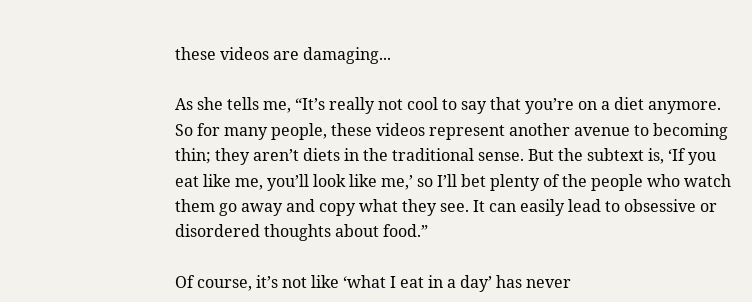these videos are damaging...

As she tells me, “It’s really not cool to say that you’re on a diet anymore. So for many people, these videos represent another avenue to becoming thin; they aren’t diets in the traditional sense. But the subtext is, ‘If you eat like me, you’ll look like me,’ so I’ll bet plenty of the people who watch them go away and copy what they see. It can easily lead to obsessive or disordered thoughts about food.”

Of course, it’s not like ‘what I eat in a day’ has never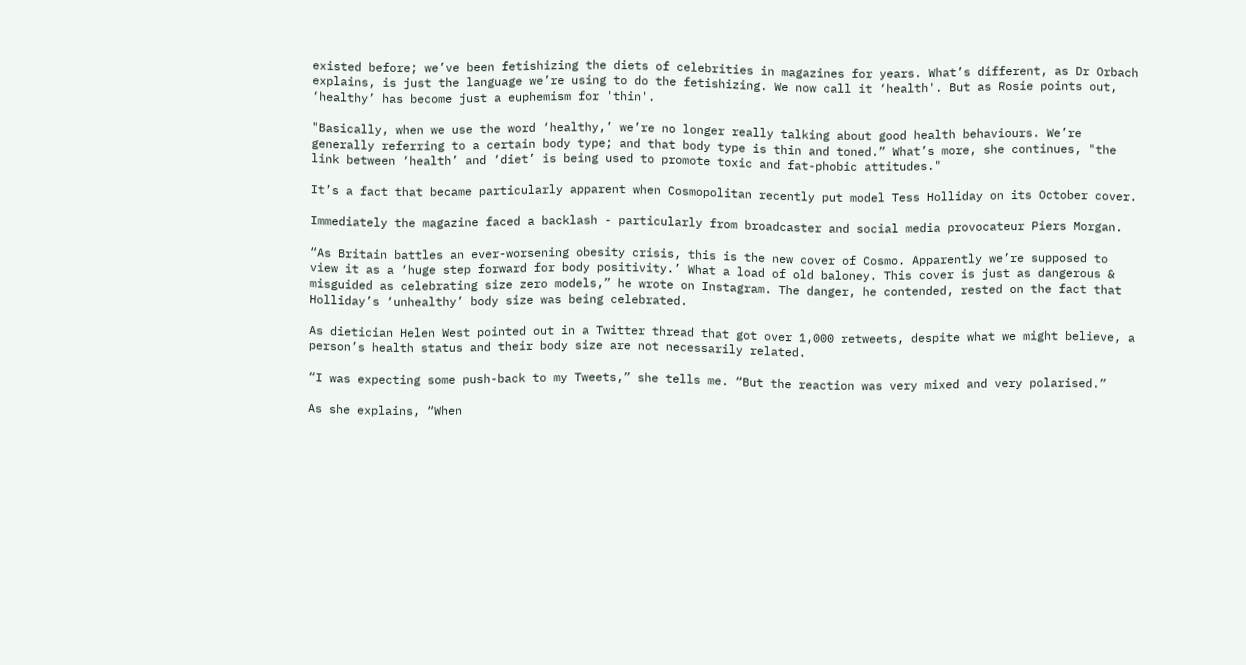existed before; we’ve been fetishizing the diets of celebrities in magazines for years. What’s different, as Dr Orbach explains, is just the language we’re using to do the fetishizing. We now call it ‘health'. But as Rosie points out, ‘healthy’ has become just a euphemism for 'thin'.

"Basically, when we use the word ‘healthy,’ we’re no longer really talking about good health behaviours. We’re generally referring to a certain body type; and that body type is thin and toned.” What’s more, she continues, "the link between ‘health’ and ‘diet’ is being used to promote toxic and fat-phobic attitudes."

It’s a fact that became particularly apparent when Cosmopolitan recently put model Tess Holliday on its October cover.

Immediately the magazine faced a backlash - particularly from broadcaster and social media provocateur Piers Morgan.

“As Britain battles an ever-worsening obesity crisis, this is the new cover of Cosmo. Apparently we’re supposed to view it as a ‘huge step forward for body positivity.’ What a load of old baloney. This cover is just as dangerous & misguided as celebrating size zero models,” he wrote on Instagram. The danger, he contended, rested on the fact that Holliday’s ‘unhealthy’ body size was being celebrated.

As dietician Helen West pointed out in a Twitter thread that got over 1,000 retweets, despite what we might believe, a person’s health status and their body size are not necessarily related.

“I was expecting some push-back to my Tweets,” she tells me. “But the reaction was very mixed and very polarised.”

As she explains, “When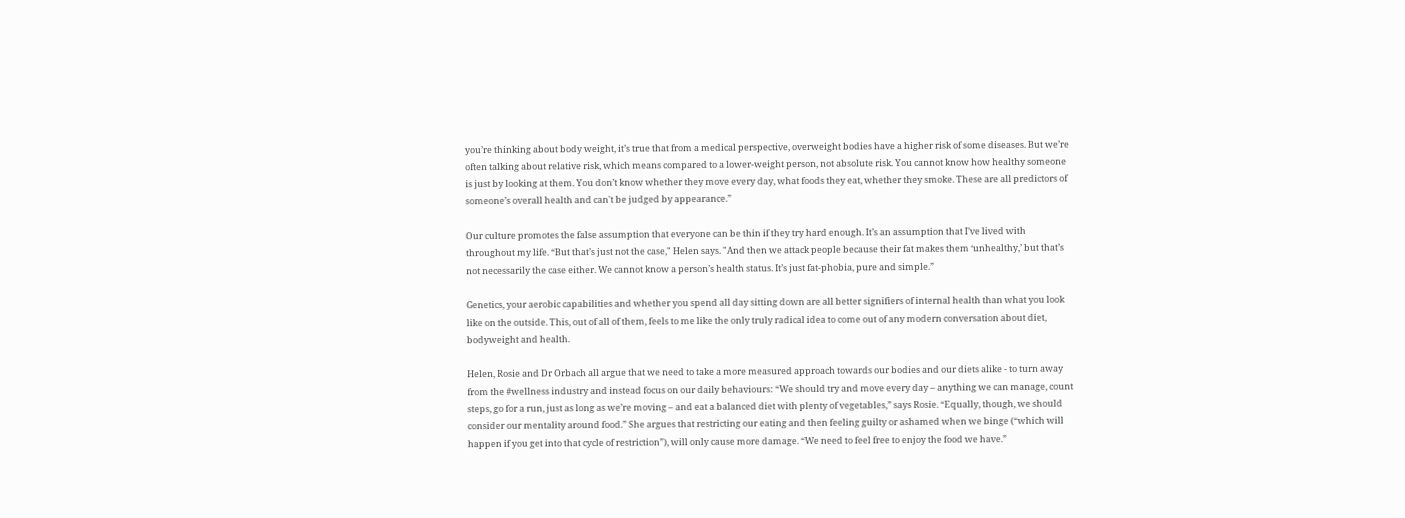you’re thinking about body weight, it’s true that from a medical perspective, overweight bodies have a higher risk of some diseases. But we’re often talking about relative risk, which means compared to a lower-weight person, not absolute risk. You cannot know how healthy someone is just by looking at them. You don’t know whether they move every day, what foods they eat, whether they smoke. These are all predictors of someone’s overall health and can't be judged by appearance.”

Our culture promotes the false assumption that everyone can be thin if they try hard enough. It’s an assumption that I’ve lived with throughout my life. “But that’s just not the case," Helen says. "And then we attack people because their fat makes them ‘unhealthy,’ but that’s not necessarily the case either. We cannot know a person’s health status. It’s just fat-phobia, pure and simple.”

Genetics, your aerobic capabilities and whether you spend all day sitting down are all better signifiers of internal health than what you look like on the outside. This, out of all of them, feels to me like the only truly radical idea to come out of any modern conversation about diet, bodyweight and health.

Helen, Rosie and Dr Orbach all argue that we need to take a more measured approach towards our bodies and our diets alike - to turn away from the #wellness industry and instead focus on our daily behaviours: “We should try and move every day – anything we can manage, count steps, go for a run, just as long as we’re moving – and eat a balanced diet with plenty of vegetables,” says Rosie. “Equally, though, we should consider our mentality around food.” She argues that restricting our eating and then feeling guilty or ashamed when we binge (“which will happen if you get into that cycle of restriction”), will only cause more damage. “We need to feel free to enjoy the food we have.”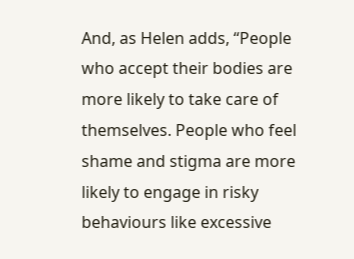And, as Helen adds, “People who accept their bodies are more likely to take care of themselves. People who feel shame and stigma are more likely to engage in risky behaviours like excessive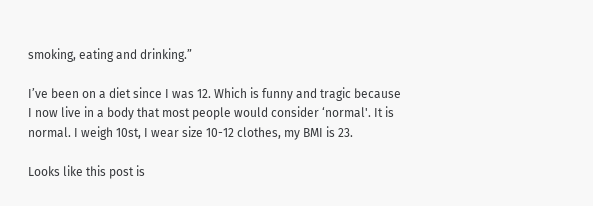smoking, eating and drinking.”

I’ve been on a diet since I was 12. Which is funny and tragic because I now live in a body that most people would consider ‘normal'. It is normal. I weigh 10st, I wear size 10-12 clothes, my BMI is 23.

Looks like this post is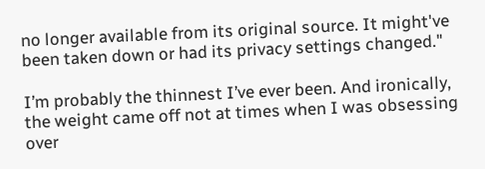no longer available from its original source. It might've been taken down or had its privacy settings changed."

I’m probably the thinnest I’ve ever been. And ironically, the weight came off not at times when I was obsessing over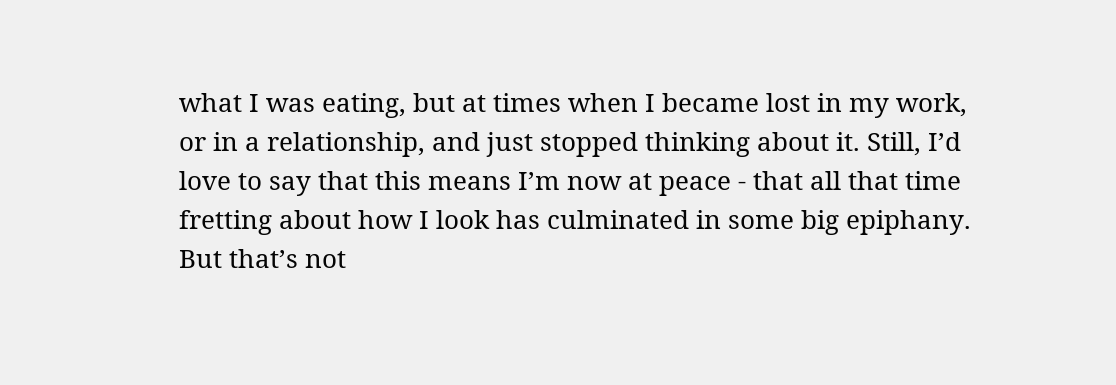what I was eating, but at times when I became lost in my work, or in a relationship, and just stopped thinking about it. Still, I’d love to say that this means I’m now at peace - that all that time fretting about how I look has culminated in some big epiphany. But that’s not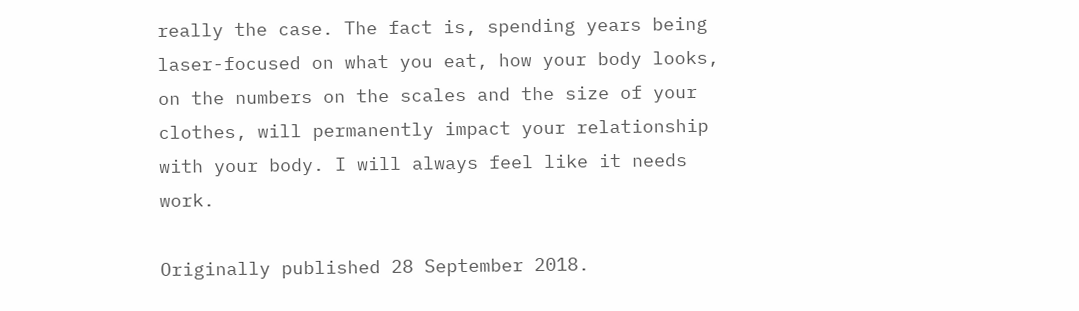really the case. The fact is, spending years being laser-focused on what you eat, how your body looks, on the numbers on the scales and the size of your clothes, will permanently impact your relationship with your body. I will always feel like it needs work.

Originally published 28 September 2018.